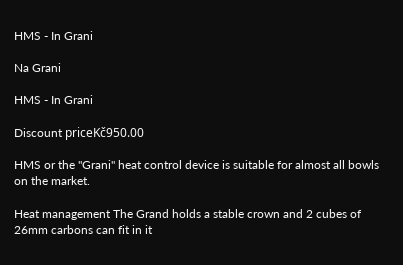HMS - In Grani

Na Grani

HMS - In Grani

Discount priceKč950.00

HMS or the "Grani" heat control device is suitable for almost all bowls on the market.

Heat management The Grand holds a stable crown and 2 cubes of 26mm carbons can fit in it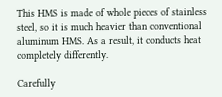This HMS is made of whole pieces of stainless steel, so it is much heavier than conventional aluminum HMS. As a result, it conducts heat completely differently.

Carefully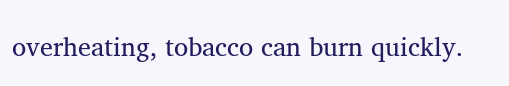overheating, tobacco can burn quickly.